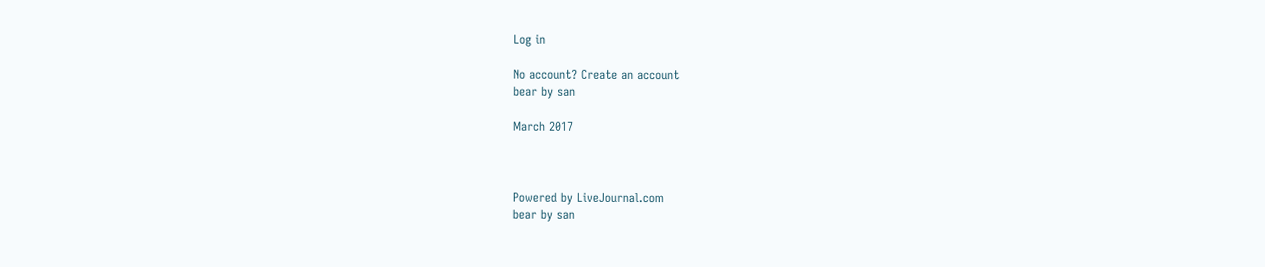Log in

No account? Create an account
bear by san

March 2017



Powered by LiveJournal.com
bear by san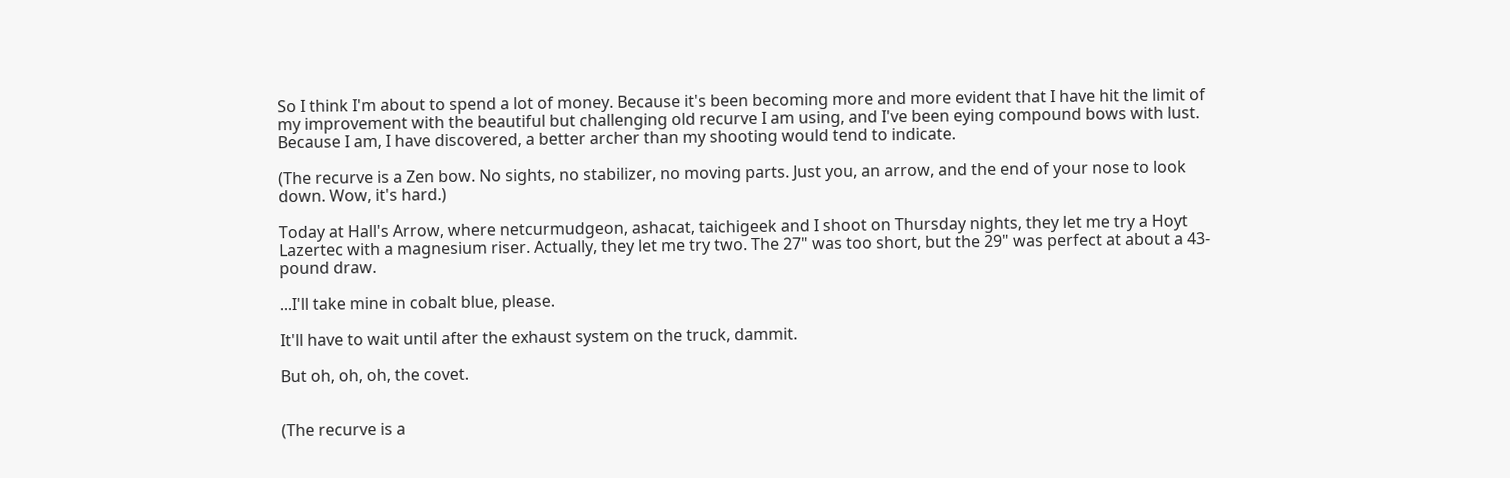So I think I'm about to spend a lot of money. Because it's been becoming more and more evident that I have hit the limit of my improvement with the beautiful but challenging old recurve I am using, and I've been eying compound bows with lust. Because I am, I have discovered, a better archer than my shooting would tend to indicate.

(The recurve is a Zen bow. No sights, no stabilizer, no moving parts. Just you, an arrow, and the end of your nose to look down. Wow, it's hard.)

Today at Hall's Arrow, where netcurmudgeon, ashacat, taichigeek and I shoot on Thursday nights, they let me try a Hoyt Lazertec with a magnesium riser. Actually, they let me try two. The 27" was too short, but the 29" was perfect at about a 43-pound draw.

...I'll take mine in cobalt blue, please.

It'll have to wait until after the exhaust system on the truck, dammit.

But oh, oh, oh, the covet.


(The recurve is a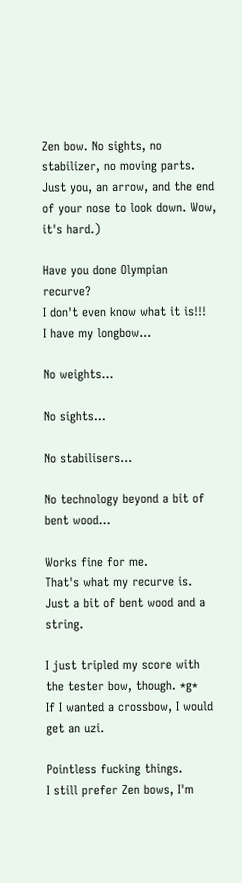Zen bow. No sights, no stabilizer, no moving parts. Just you, an arrow, and the end of your nose to look down. Wow, it's hard.)

Have you done Olympian recurve?
I don't even know what it is!!!
I have my longbow...

No weights...

No sights...

No stabilisers...

No technology beyond a bit of bent wood...

Works fine for me.
That's what my recurve is. Just a bit of bent wood and a string.

I just tripled my score with the tester bow, though. *g*
If I wanted a crossbow, I would get an uzi.

Pointless fucking things.
I still prefer Zen bows, I'm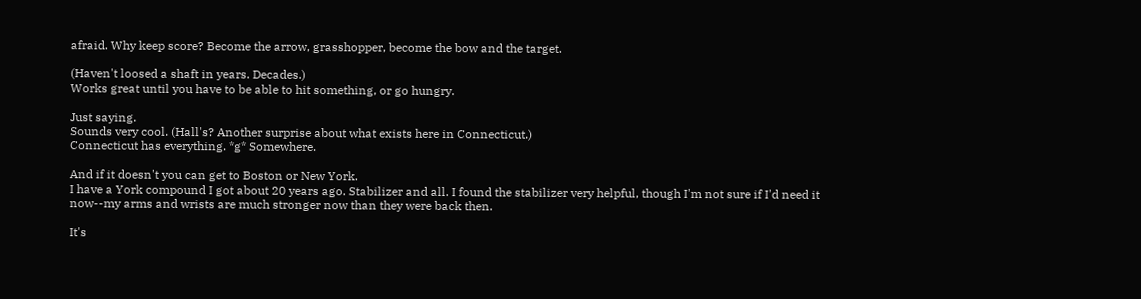afraid. Why keep score? Become the arrow, grasshopper, become the bow and the target.

(Haven't loosed a shaft in years. Decades.)
Works great until you have to be able to hit something, or go hungry.

Just saying.
Sounds very cool. (Hall's? Another surprise about what exists here in Connecticut.)
Connecticut has everything. *g* Somewhere.

And if it doesn't you can get to Boston or New York.
I have a York compound I got about 20 years ago. Stabilizer and all. I found the stabilizer very helpful, though I'm not sure if I'd need it now--my arms and wrists are much stronger now than they were back then.

It's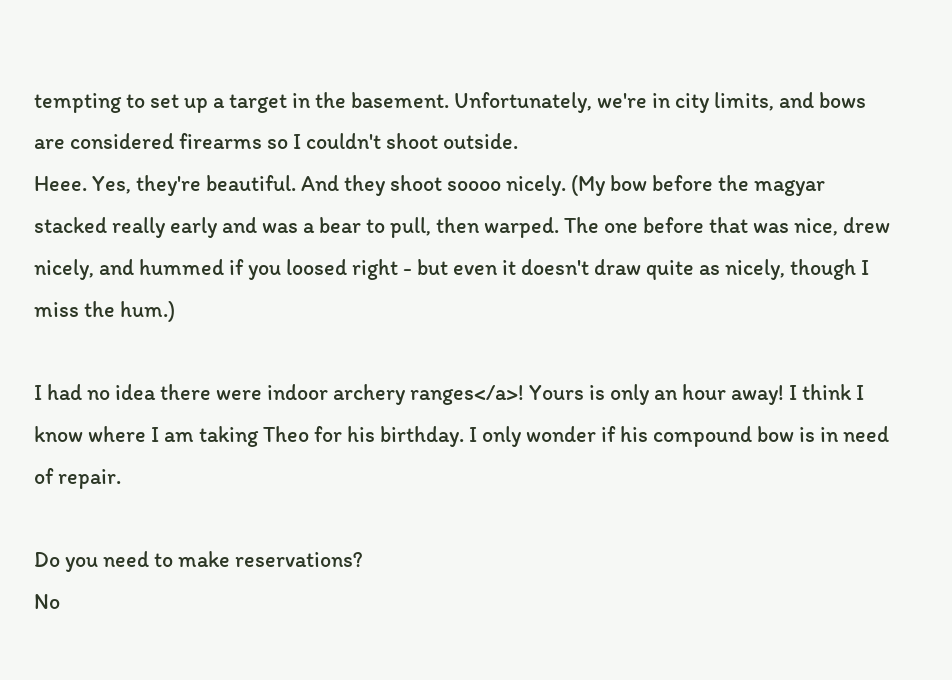tempting to set up a target in the basement. Unfortunately, we're in city limits, and bows are considered firearms so I couldn't shoot outside.
Heee. Yes, they're beautiful. And they shoot soooo nicely. (My bow before the magyar stacked really early and was a bear to pull, then warped. The one before that was nice, drew nicely, and hummed if you loosed right - but even it doesn't draw quite as nicely, though I miss the hum.)

I had no idea there were indoor archery ranges</a>! Yours is only an hour away! I think I know where I am taking Theo for his birthday. I only wonder if his compound bow is in need of repair.

Do you need to make reservations?
No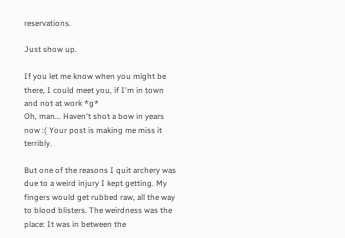reservations.

Just show up.

If you let me know when you might be there, I could meet you, if I'm in town and not at work *g*
Oh, man... Haven't shot a bow in years now :( Your post is making me miss it terribly.

But one of the reasons I quit archery was due to a weird injury I kept getting. My fingers would get rubbed raw, all the way to blood blisters. The weirdness was the place: It was in between the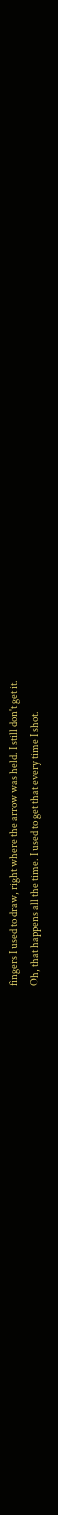fingers I used to draw, right where the arrow was held. I still don't get it.
Oh, that happens all the time. I used to get that every time I shot.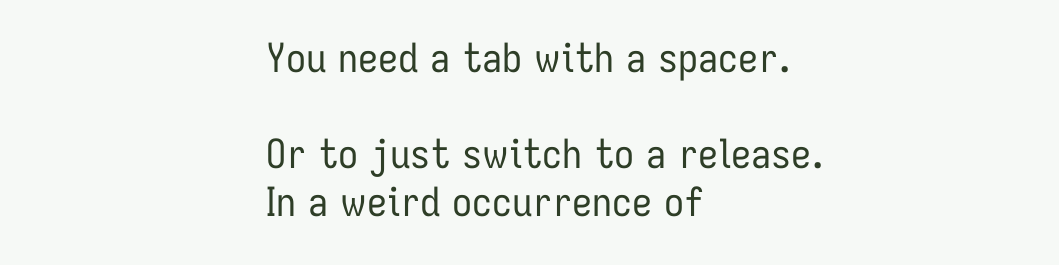You need a tab with a spacer.

Or to just switch to a release.
In a weird occurrence of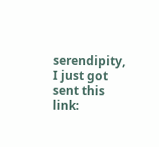serendipity, I just got sent this link: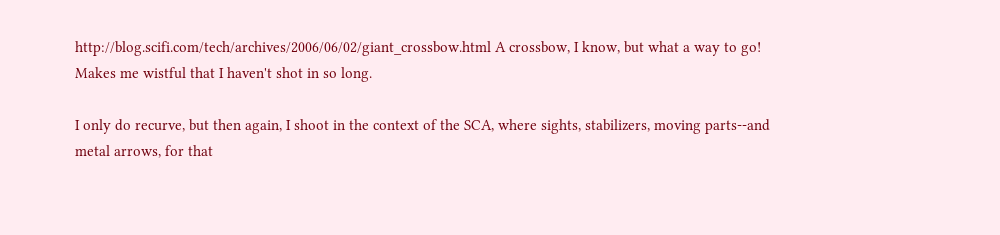http://blog.scifi.com/tech/archives/2006/06/02/giant_crossbow.html A crossbow, I know, but what a way to go!
Makes me wistful that I haven't shot in so long.

I only do recurve, but then again, I shoot in the context of the SCA, where sights, stabilizers, moving parts--and metal arrows, for that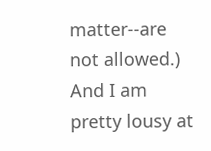matter--are not allowed.) And I am pretty lousy at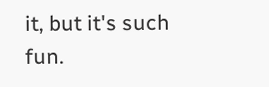it, but it's such fun.